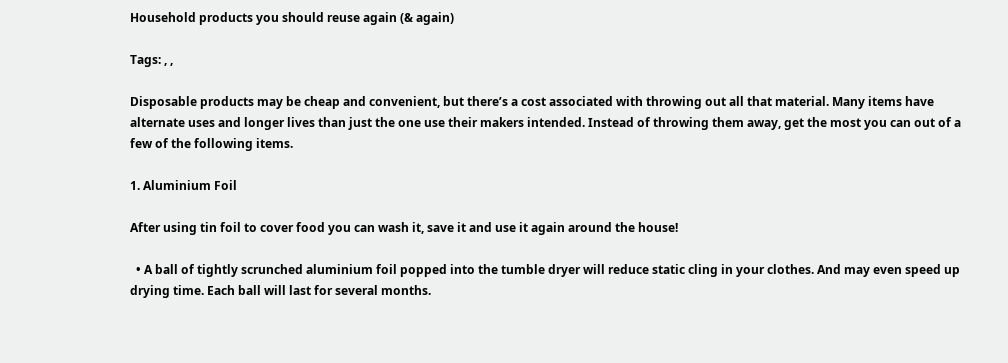Household products you should reuse again (& again)

Tags: , ,

Disposable products may be cheap and convenient, but there’s a cost associated with throwing out all that material. Many items have alternate uses and longer lives than just the one use their makers intended. Instead of throwing them away, get the most you can out of a few of the following items.

1. Aluminium Foil

After using tin foil to cover food you can wash it, save it and use it again around the house!

  • A ball of tightly scrunched aluminium foil popped into the tumble dryer will reduce static cling in your clothes. And may even speed up drying time. Each ball will last for several months.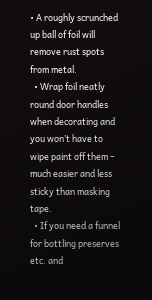• A roughly scrunched up ball of foil will remove rust spots from metal.
  • Wrap foil neatly round door handles when decorating and you won’t have to wipe paint off them – much easier and less sticky than masking tape.
  • If you need a funnel for bottling preserves etc. and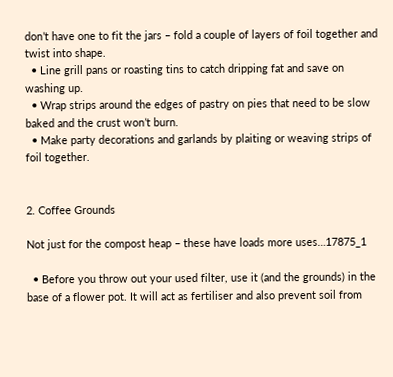don’t have one to fit the jars – fold a couple of layers of foil together and twist into shape.
  • Line grill pans or roasting tins to catch dripping fat and save on washing up.
  • Wrap strips around the edges of pastry on pies that need to be slow baked and the crust won’t burn.
  • Make party decorations and garlands by plaiting or weaving strips of foil together.


2. Coffee Grounds

Not just for the compost heap – these have loads more uses…17875_1

  • Before you throw out your used filter, use it (and the grounds) in the base of a flower pot. It will act as fertiliser and also prevent soil from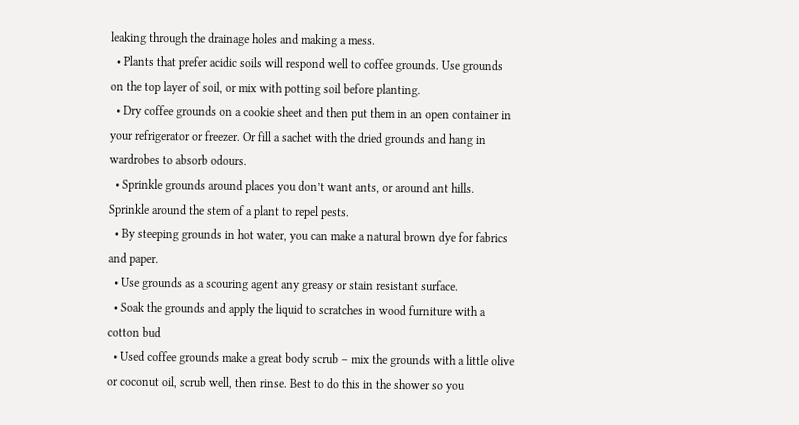leaking through the drainage holes and making a mess.
  • Plants that prefer acidic soils will respond well to coffee grounds. Use grounds on the top layer of soil, or mix with potting soil before planting.
  • Dry coffee grounds on a cookie sheet and then put them in an open container in your refrigerator or freezer. Or fill a sachet with the dried grounds and hang in wardrobes to absorb odours.
  • Sprinkle grounds around places you don’t want ants, or around ant hills. Sprinkle around the stem of a plant to repel pests.
  • By steeping grounds in hot water, you can make a natural brown dye for fabrics and paper.
  • Use grounds as a scouring agent any greasy or stain resistant surface.
  • Soak the grounds and apply the liquid to scratches in wood furniture with a cotton bud
  • Used coffee grounds make a great body scrub – mix the grounds with a little olive or coconut oil, scrub well, then rinse. Best to do this in the shower so you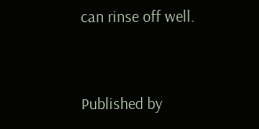can rinse off well.


Published by